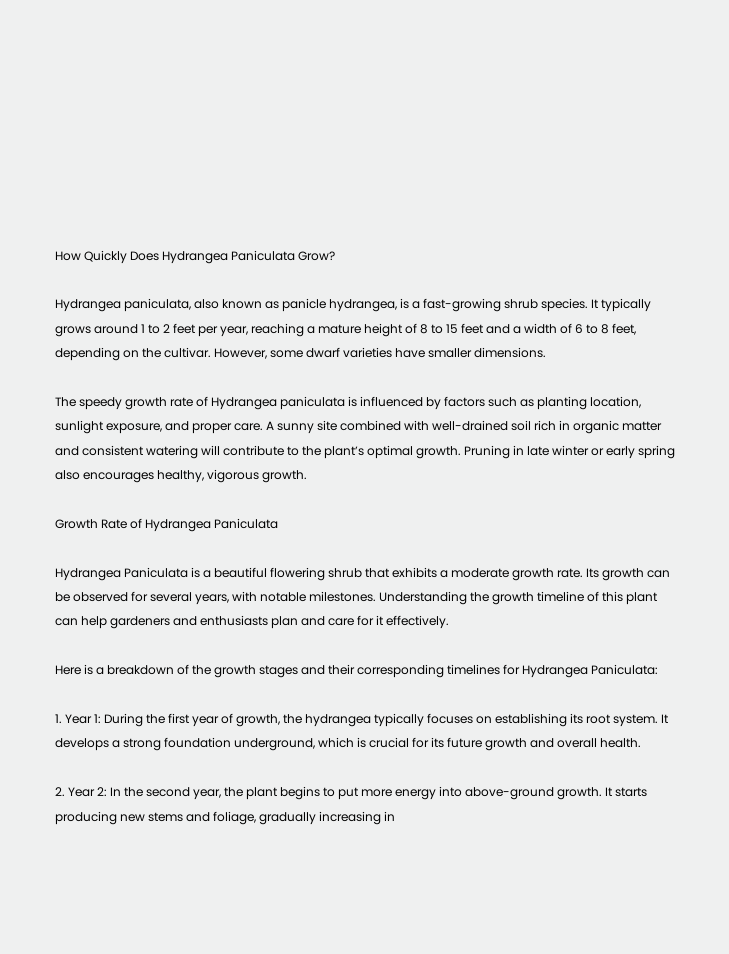How Quickly Does Hydrangea Paniculata Grow?

Hydrangea paniculata, also known as panicle hydrangea, is a fast-growing shrub species. It typically grows around 1 to 2 feet per year, reaching a mature height of 8 to 15 feet and a width of 6 to 8 feet, depending on the cultivar. However, some dwarf varieties have smaller dimensions.

The speedy growth rate of Hydrangea paniculata is influenced by factors such as planting location, sunlight exposure, and proper care. A sunny site combined with well-drained soil rich in organic matter and consistent watering will contribute to the plant’s optimal growth. Pruning in late winter or early spring also encourages healthy, vigorous growth.

Growth Rate of Hydrangea Paniculata

Hydrangea Paniculata is a beautiful flowering shrub that exhibits a moderate growth rate. Its growth can be observed for several years, with notable milestones. Understanding the growth timeline of this plant can help gardeners and enthusiasts plan and care for it effectively.

Here is a breakdown of the growth stages and their corresponding timelines for Hydrangea Paniculata:

1. Year 1: During the first year of growth, the hydrangea typically focuses on establishing its root system. It develops a strong foundation underground, which is crucial for its future growth and overall health.

2. Year 2: In the second year, the plant begins to put more energy into above-ground growth. It starts producing new stems and foliage, gradually increasing in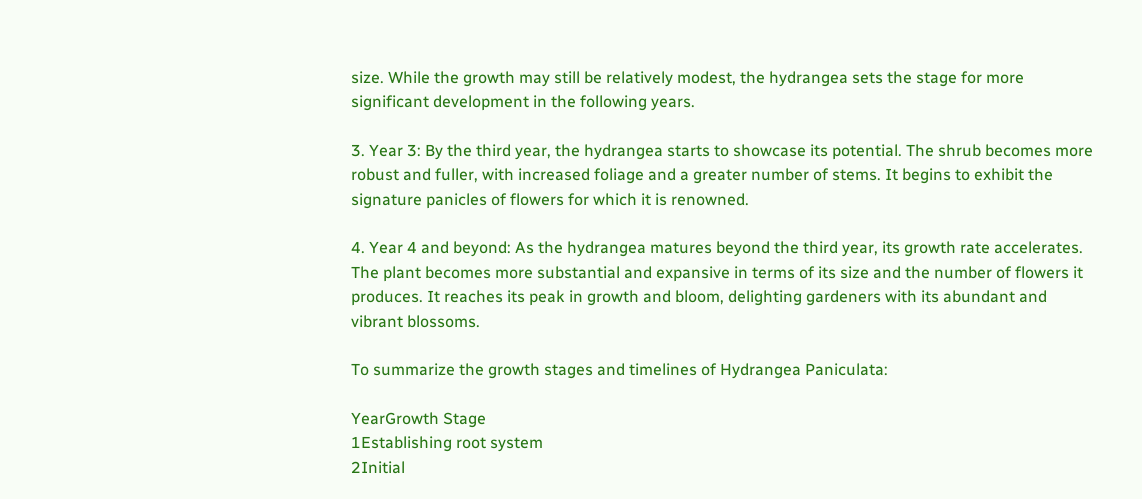size. While the growth may still be relatively modest, the hydrangea sets the stage for more significant development in the following years.

3. Year 3: By the third year, the hydrangea starts to showcase its potential. The shrub becomes more robust and fuller, with increased foliage and a greater number of stems. It begins to exhibit the signature panicles of flowers for which it is renowned.

4. Year 4 and beyond: As the hydrangea matures beyond the third year, its growth rate accelerates. The plant becomes more substantial and expansive in terms of its size and the number of flowers it produces. It reaches its peak in growth and bloom, delighting gardeners with its abundant and vibrant blossoms.

To summarize the growth stages and timelines of Hydrangea Paniculata:

YearGrowth Stage
1Establishing root system
2Initial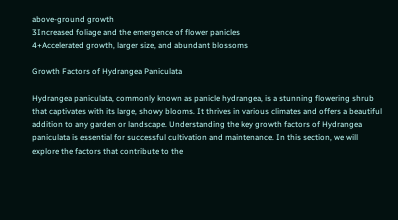above-ground growth
3Increased foliage and the emergence of flower panicles
4+Accelerated growth, larger size, and abundant blossoms

Growth Factors of Hydrangea Paniculata

Hydrangea paniculata, commonly known as panicle hydrangea, is a stunning flowering shrub that captivates with its large, showy blooms. It thrives in various climates and offers a beautiful addition to any garden or landscape. Understanding the key growth factors of Hydrangea paniculata is essential for successful cultivation and maintenance. In this section, we will explore the factors that contribute to the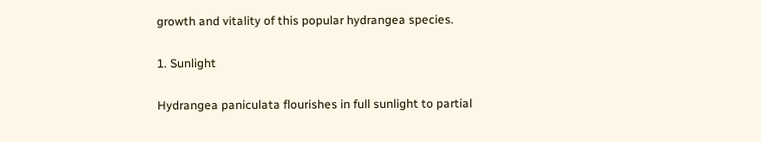growth and vitality of this popular hydrangea species.

1. Sunlight

Hydrangea paniculata flourishes in full sunlight to partial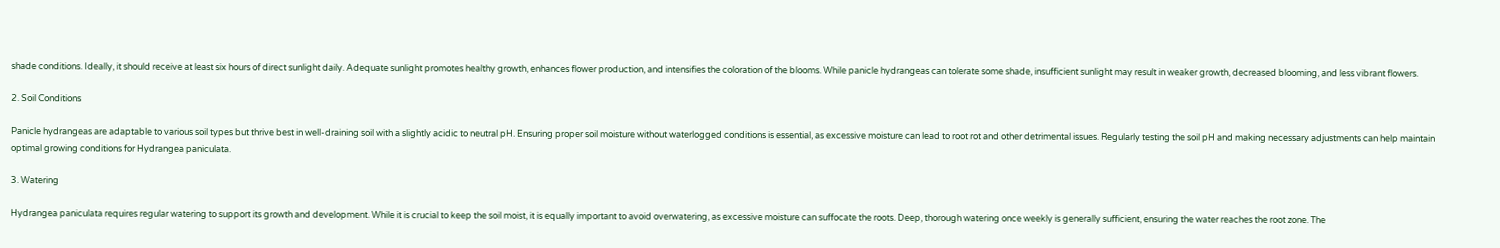shade conditions. Ideally, it should receive at least six hours of direct sunlight daily. Adequate sunlight promotes healthy growth, enhances flower production, and intensifies the coloration of the blooms. While panicle hydrangeas can tolerate some shade, insufficient sunlight may result in weaker growth, decreased blooming, and less vibrant flowers.

2. Soil Conditions

Panicle hydrangeas are adaptable to various soil types but thrive best in well-draining soil with a slightly acidic to neutral pH. Ensuring proper soil moisture without waterlogged conditions is essential, as excessive moisture can lead to root rot and other detrimental issues. Regularly testing the soil pH and making necessary adjustments can help maintain optimal growing conditions for Hydrangea paniculata.

3. Watering

Hydrangea paniculata requires regular watering to support its growth and development. While it is crucial to keep the soil moist, it is equally important to avoid overwatering, as excessive moisture can suffocate the roots. Deep, thorough watering once weekly is generally sufficient, ensuring the water reaches the root zone. The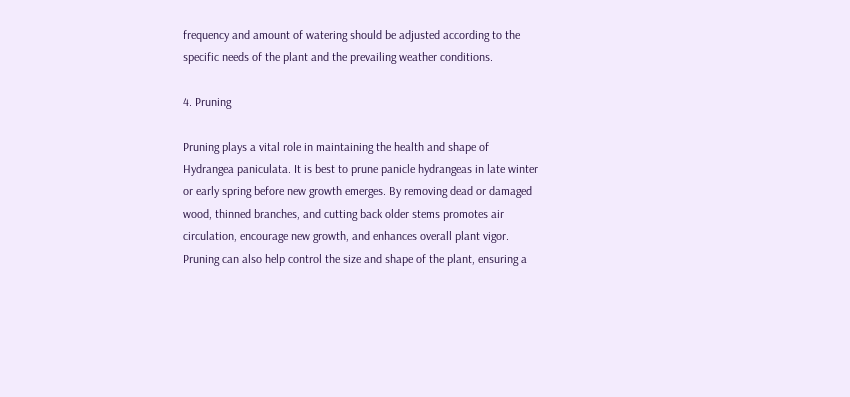frequency and amount of watering should be adjusted according to the specific needs of the plant and the prevailing weather conditions.

4. Pruning

Pruning plays a vital role in maintaining the health and shape of Hydrangea paniculata. It is best to prune panicle hydrangeas in late winter or early spring before new growth emerges. By removing dead or damaged wood, thinned branches, and cutting back older stems promotes air circulation, encourage new growth, and enhances overall plant vigor. Pruning can also help control the size and shape of the plant, ensuring a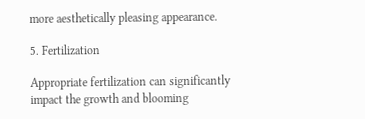more aesthetically pleasing appearance.

5. Fertilization

Appropriate fertilization can significantly impact the growth and blooming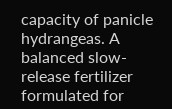capacity of panicle hydrangeas. A balanced slow-release fertilizer formulated for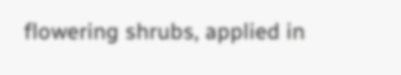flowering shrubs, applied in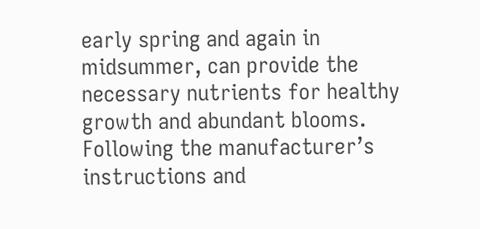early spring and again in midsummer, can provide the necessary nutrients for healthy growth and abundant blooms. Following the manufacturer’s instructions and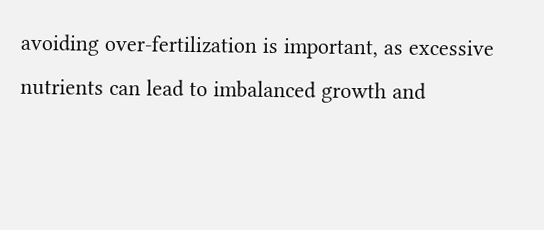avoiding over-fertilization is important, as excessive nutrients can lead to imbalanced growth and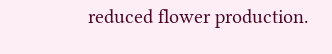reduced flower production.